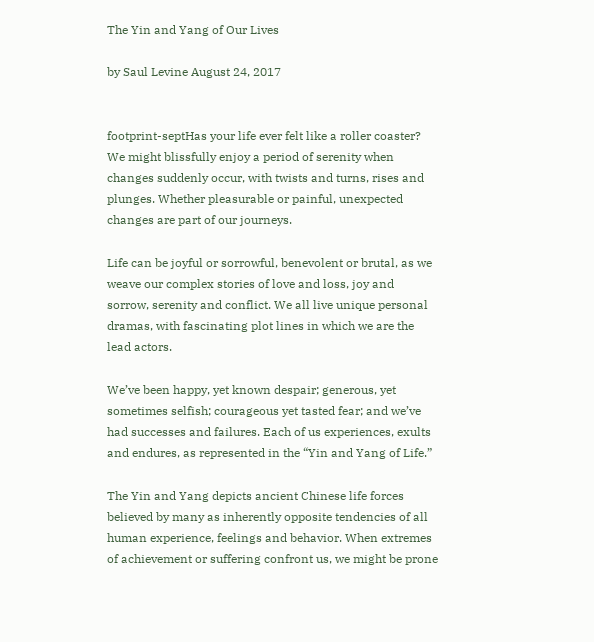The Yin and Yang of Our Lives

by Saul Levine August 24, 2017


footprint-septHas your life ever felt like a roller coaster? We might blissfully enjoy a period of serenity when changes suddenly occur, with twists and turns, rises and plunges. Whether pleasurable or painful, unexpected changes are part of our journeys.

Life can be joyful or sorrowful, benevolent or brutal, as we weave our complex stories of love and loss, joy and sorrow, serenity and conflict. We all live unique personal dramas, with fascinating plot lines in which we are the lead actors.

We’ve been happy, yet known despair; generous, yet sometimes selfish; courageous yet tasted fear; and we’ve had successes and failures. Each of us experiences, exults and endures, as represented in the “Yin and Yang of Life.”

The Yin and Yang depicts ancient Chinese life forces believed by many as inherently opposite tendencies of all human experience, feelings and behavior. When extremes of achievement or suffering confront us, we might be prone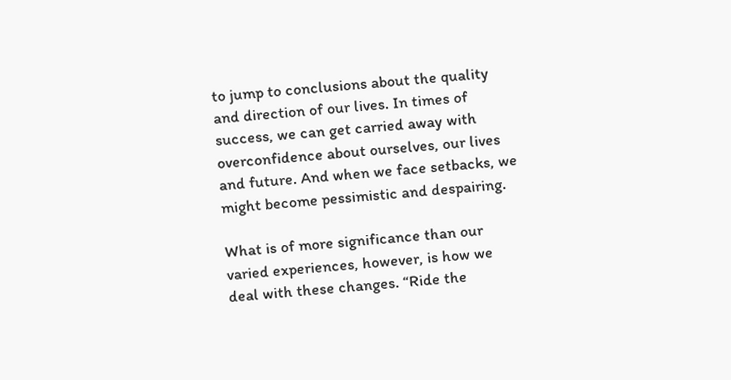to jump to conclusions about the quality and direction of our lives. In times of success, we can get carried away with overconfidence about ourselves, our lives and future. And when we face setbacks, we might become pessimistic and despairing.

What is of more significance than our varied experiences, however, is how we deal with these changes. “Ride the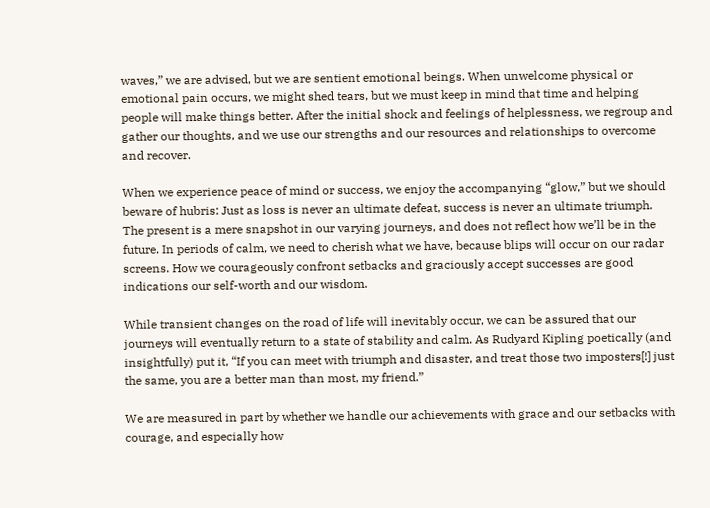waves,” we are advised, but we are sentient emotional beings. When unwelcome physical or emotional pain occurs, we might shed tears, but we must keep in mind that time and helping people will make things better. After the initial shock and feelings of helplessness, we regroup and gather our thoughts, and we use our strengths and our resources and relationships to overcome and recover.

When we experience peace of mind or success, we enjoy the accompanying “glow,” but we should beware of hubris: Just as loss is never an ultimate defeat, success is never an ultimate triumph.  The present is a mere snapshot in our varying journeys, and does not reflect how we’ll be in the future. In periods of calm, we need to cherish what we have, because blips will occur on our radar screens. How we courageously confront setbacks and graciously accept successes are good indications our self-worth and our wisdom.

While transient changes on the road of life will inevitably occur, we can be assured that our journeys will eventually return to a state of stability and calm. As Rudyard Kipling poetically (and insightfully) put it, “If you can meet with triumph and disaster, and treat those two imposters[!] just the same, you are a better man than most, my friend.”

We are measured in part by whether we handle our achievements with grace and our setbacks with courage, and especially how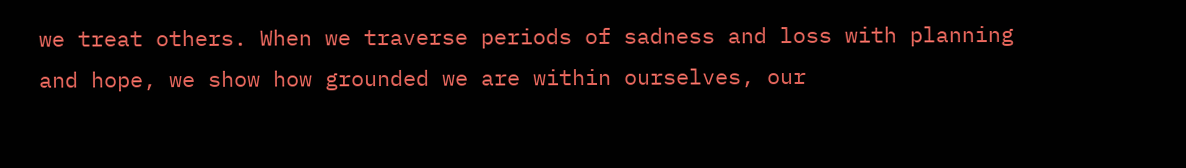we treat others. When we traverse periods of sadness and loss with planning and hope, we show how grounded we are within ourselves, our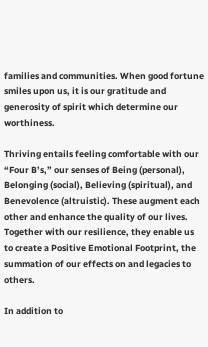families and communities. When good fortune smiles upon us, it is our gratitude and generosity of spirit which determine our worthiness.

Thriving entails feeling comfortable with our “Four B’s,” our senses of Being (personal), Belonging (social), Believing (spiritual), and Benevolence (altruistic). These augment each other and enhance the quality of our lives. Together with our resilience, they enable us to create a Positive Emotional Footprint, the summation of our effects on and legacies to others.

In addition to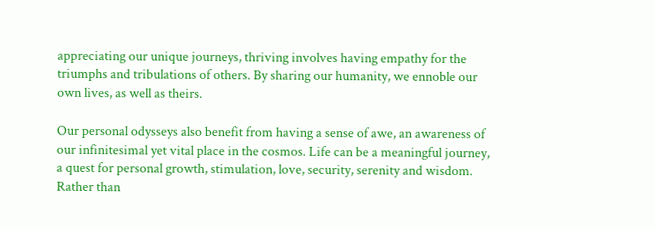appreciating our unique journeys, thriving involves having empathy for the triumphs and tribulations of others. By sharing our humanity, we ennoble our own lives, as well as theirs.

Our personal odysseys also benefit from having a sense of awe, an awareness of our infinitesimal yet vital place in the cosmos. Life can be a meaningful journey, a quest for personal growth, stimulation, love, security, serenity and wisdom. Rather than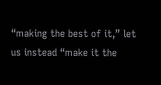“making the best of it,” let us instead “make it the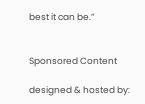best it can be.”


Sponsored Content

designed & hosted by: